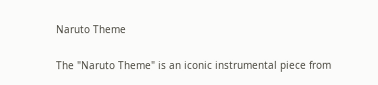Naruto Theme

The "Naruto Theme" is an iconic instrumental piece from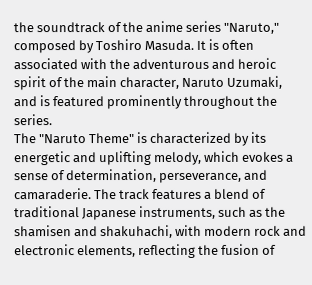the soundtrack of the anime series "Naruto," composed by Toshiro Masuda. It is often associated with the adventurous and heroic spirit of the main character, Naruto Uzumaki, and is featured prominently throughout the series.
The "Naruto Theme" is characterized by its energetic and uplifting melody, which evokes a sense of determination, perseverance, and camaraderie. The track features a blend of traditional Japanese instruments, such as the shamisen and shakuhachi, with modern rock and electronic elements, reflecting the fusion of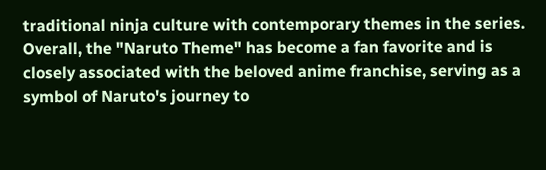traditional ninja culture with contemporary themes in the series.
Overall, the "Naruto Theme" has become a fan favorite and is closely associated with the beloved anime franchise, serving as a symbol of Naruto's journey to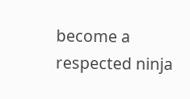become a respected ninja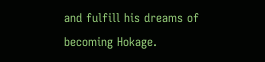and fulfill his dreams of becoming Hokage.